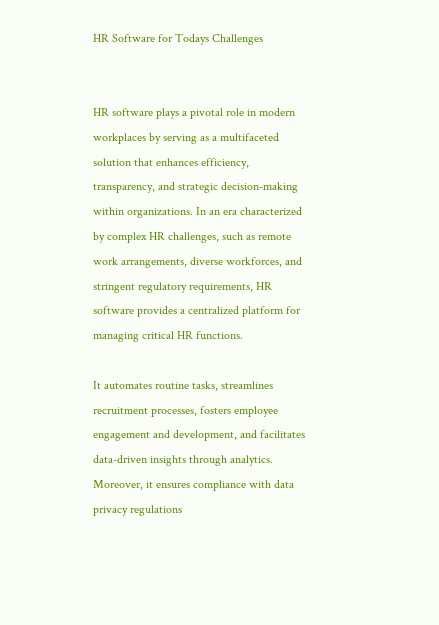HR Software for Todays Challenges


HR software plays a pivotal role in modern workplaces by serving as a multifaceted solution that enhances efficiency, transparency, and strategic decision-making within organizations. In an era characterized by complex HR challenges, such as remote work arrangements, diverse workforces, and stringent regulatory requirements, HR software provides a centralized platform for managing critical HR functions.

It automates routine tasks, streamlines recruitment processes, fosters employee engagement and development, and facilitates data-driven insights through analytics. Moreover, it ensures compliance with data privacy regulations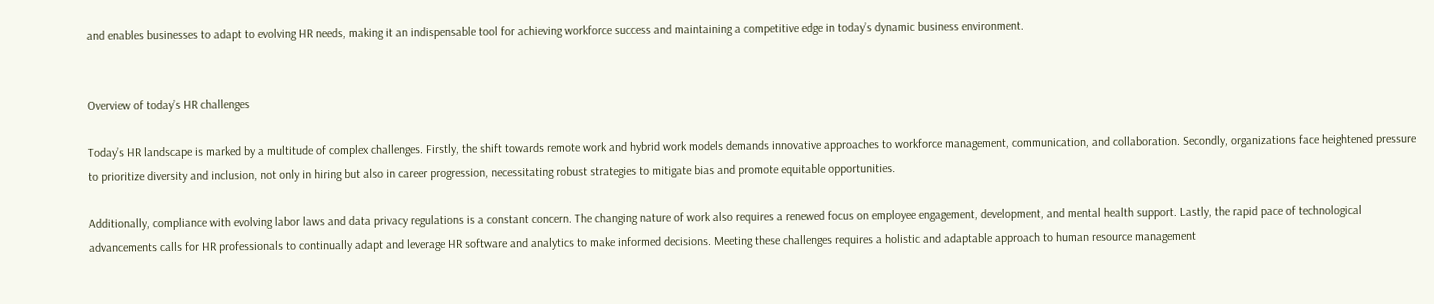and enables businesses to adapt to evolving HR needs, making it an indispensable tool for achieving workforce success and maintaining a competitive edge in today’s dynamic business environment.


Overview of today’s HR challenges

Today’s HR landscape is marked by a multitude of complex challenges. Firstly, the shift towards remote work and hybrid work models demands innovative approaches to workforce management, communication, and collaboration. Secondly, organizations face heightened pressure to prioritize diversity and inclusion, not only in hiring but also in career progression, necessitating robust strategies to mitigate bias and promote equitable opportunities.

Additionally, compliance with evolving labor laws and data privacy regulations is a constant concern. The changing nature of work also requires a renewed focus on employee engagement, development, and mental health support. Lastly, the rapid pace of technological advancements calls for HR professionals to continually adapt and leverage HR software and analytics to make informed decisions. Meeting these challenges requires a holistic and adaptable approach to human resource management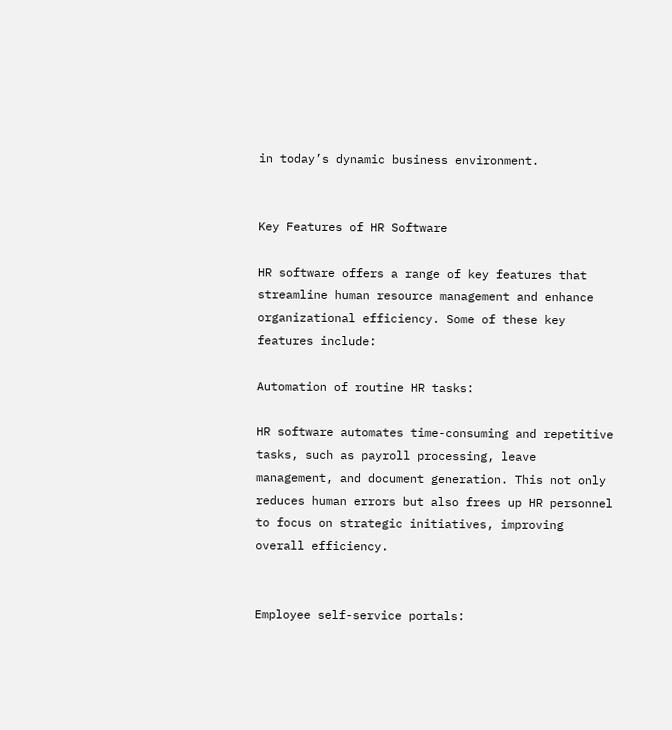in today’s dynamic business environment.


Key Features of HR Software

HR software offers a range of key features that streamline human resource management and enhance organizational efficiency. Some of these key features include:

Automation of routine HR tasks:

HR software automates time-consuming and repetitive tasks, such as payroll processing, leave management, and document generation. This not only reduces human errors but also frees up HR personnel to focus on strategic initiatives, improving overall efficiency.


Employee self-service portals: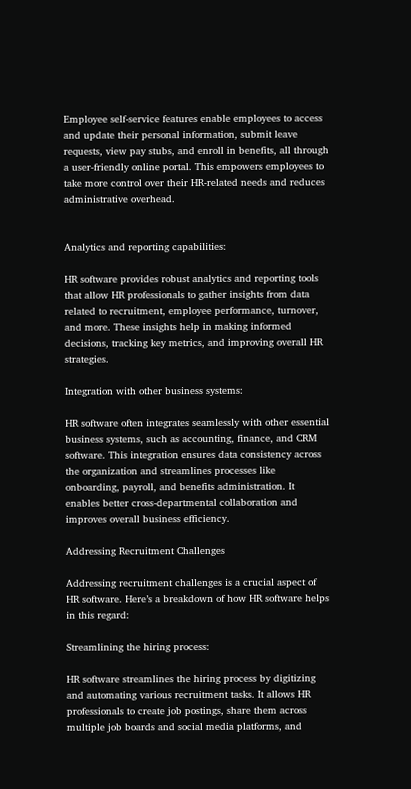Employee self-service features enable employees to access and update their personal information, submit leave requests, view pay stubs, and enroll in benefits, all through a user-friendly online portal. This empowers employees to take more control over their HR-related needs and reduces administrative overhead.


Analytics and reporting capabilities:

HR software provides robust analytics and reporting tools that allow HR professionals to gather insights from data related to recruitment, employee performance, turnover, and more. These insights help in making informed decisions, tracking key metrics, and improving overall HR strategies.

Integration with other business systems:

HR software often integrates seamlessly with other essential business systems, such as accounting, finance, and CRM software. This integration ensures data consistency across the organization and streamlines processes like onboarding, payroll, and benefits administration. It enables better cross-departmental collaboration and improves overall business efficiency.

Addressing Recruitment Challenges

Addressing recruitment challenges is a crucial aspect of HR software. Here’s a breakdown of how HR software helps in this regard:

Streamlining the hiring process:

HR software streamlines the hiring process by digitizing and automating various recruitment tasks. It allows HR professionals to create job postings, share them across multiple job boards and social media platforms, and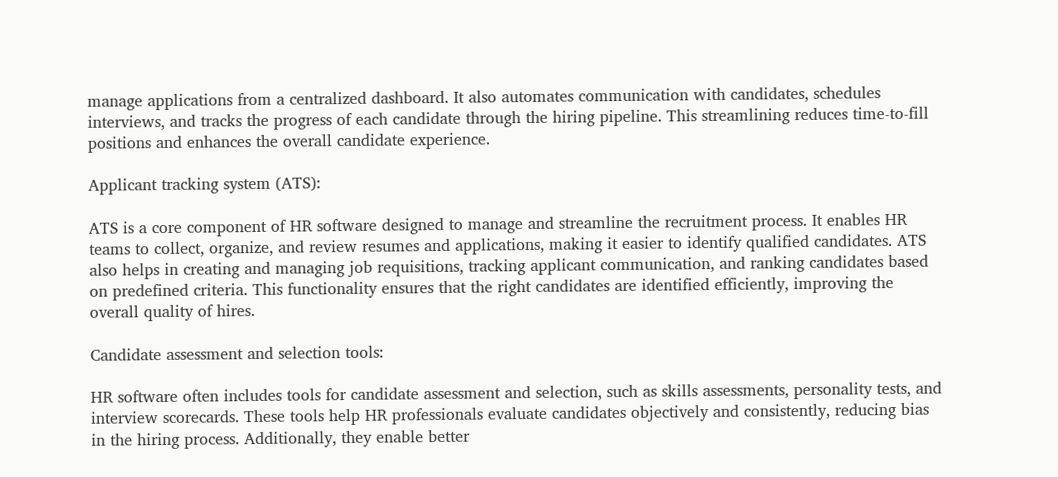manage applications from a centralized dashboard. It also automates communication with candidates, schedules interviews, and tracks the progress of each candidate through the hiring pipeline. This streamlining reduces time-to-fill positions and enhances the overall candidate experience.

Applicant tracking system (ATS):

ATS is a core component of HR software designed to manage and streamline the recruitment process. It enables HR teams to collect, organize, and review resumes and applications, making it easier to identify qualified candidates. ATS also helps in creating and managing job requisitions, tracking applicant communication, and ranking candidates based on predefined criteria. This functionality ensures that the right candidates are identified efficiently, improving the overall quality of hires.

Candidate assessment and selection tools:

HR software often includes tools for candidate assessment and selection, such as skills assessments, personality tests, and interview scorecards. These tools help HR professionals evaluate candidates objectively and consistently, reducing bias in the hiring process. Additionally, they enable better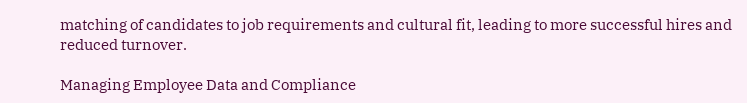matching of candidates to job requirements and cultural fit, leading to more successful hires and reduced turnover.

Managing Employee Data and Compliance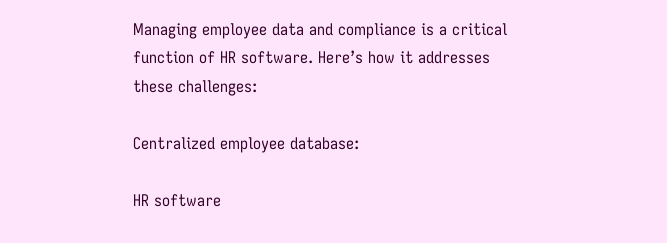Managing employee data and compliance is a critical function of HR software. Here’s how it addresses these challenges:

Centralized employee database:

HR software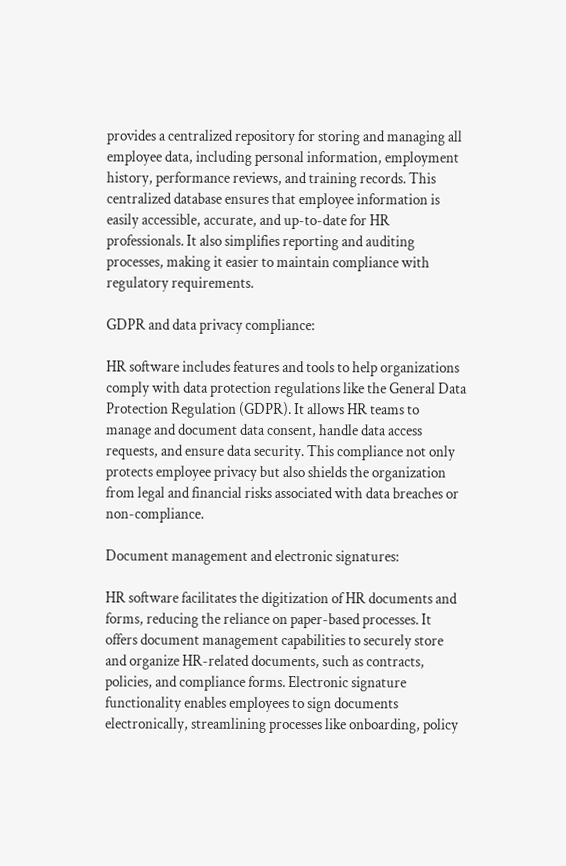provides a centralized repository for storing and managing all employee data, including personal information, employment history, performance reviews, and training records. This centralized database ensures that employee information is easily accessible, accurate, and up-to-date for HR professionals. It also simplifies reporting and auditing processes, making it easier to maintain compliance with regulatory requirements.

GDPR and data privacy compliance:

HR software includes features and tools to help organizations comply with data protection regulations like the General Data Protection Regulation (GDPR). It allows HR teams to manage and document data consent, handle data access requests, and ensure data security. This compliance not only protects employee privacy but also shields the organization from legal and financial risks associated with data breaches or non-compliance.

Document management and electronic signatures:

HR software facilitates the digitization of HR documents and forms, reducing the reliance on paper-based processes. It offers document management capabilities to securely store and organize HR-related documents, such as contracts, policies, and compliance forms. Electronic signature functionality enables employees to sign documents electronically, streamlining processes like onboarding, policy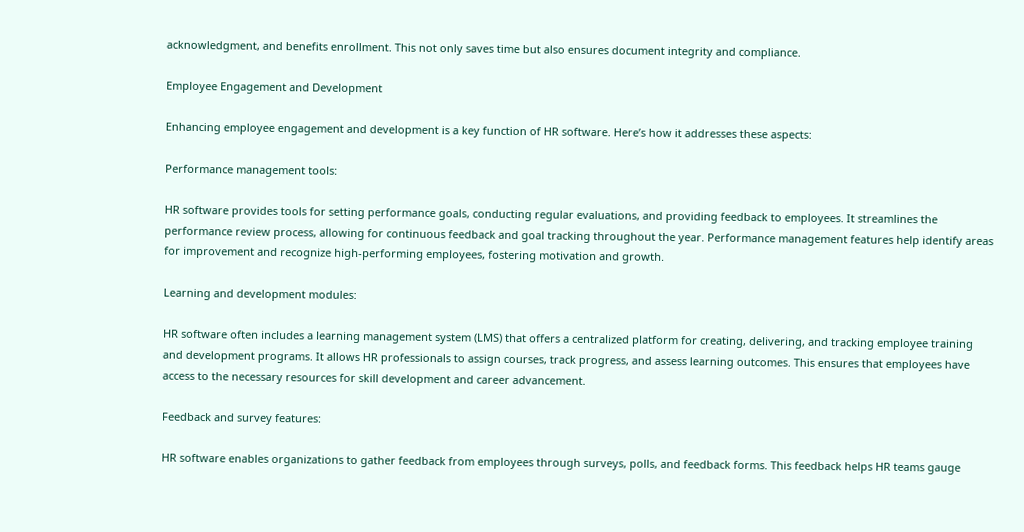acknowledgment, and benefits enrollment. This not only saves time but also ensures document integrity and compliance.

Employee Engagement and Development

Enhancing employee engagement and development is a key function of HR software. Here’s how it addresses these aspects:

Performance management tools:

HR software provides tools for setting performance goals, conducting regular evaluations, and providing feedback to employees. It streamlines the performance review process, allowing for continuous feedback and goal tracking throughout the year. Performance management features help identify areas for improvement and recognize high-performing employees, fostering motivation and growth.

Learning and development modules:

HR software often includes a learning management system (LMS) that offers a centralized platform for creating, delivering, and tracking employee training and development programs. It allows HR professionals to assign courses, track progress, and assess learning outcomes. This ensures that employees have access to the necessary resources for skill development and career advancement.

Feedback and survey features:

HR software enables organizations to gather feedback from employees through surveys, polls, and feedback forms. This feedback helps HR teams gauge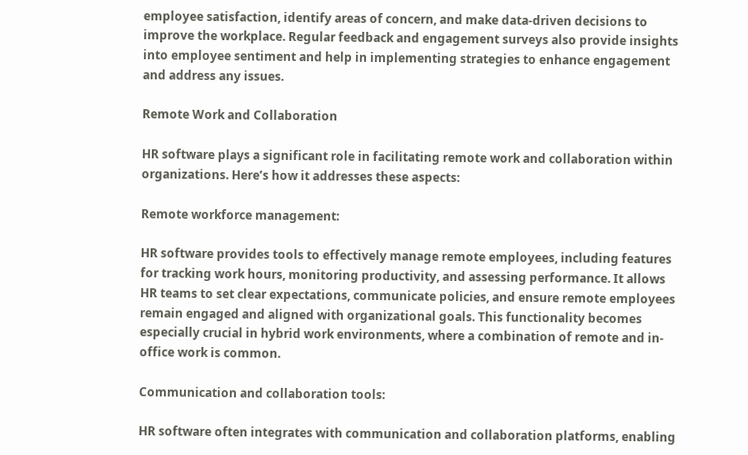employee satisfaction, identify areas of concern, and make data-driven decisions to improve the workplace. Regular feedback and engagement surveys also provide insights into employee sentiment and help in implementing strategies to enhance engagement and address any issues.

Remote Work and Collaboration

HR software plays a significant role in facilitating remote work and collaboration within organizations. Here’s how it addresses these aspects:

Remote workforce management:

HR software provides tools to effectively manage remote employees, including features for tracking work hours, monitoring productivity, and assessing performance. It allows HR teams to set clear expectations, communicate policies, and ensure remote employees remain engaged and aligned with organizational goals. This functionality becomes especially crucial in hybrid work environments, where a combination of remote and in-office work is common.

Communication and collaboration tools:

HR software often integrates with communication and collaboration platforms, enabling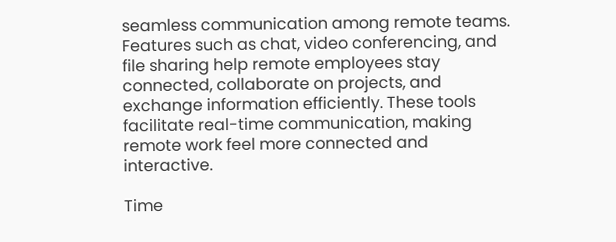seamless communication among remote teams. Features such as chat, video conferencing, and file sharing help remote employees stay connected, collaborate on projects, and exchange information efficiently. These tools facilitate real-time communication, making remote work feel more connected and interactive.

Time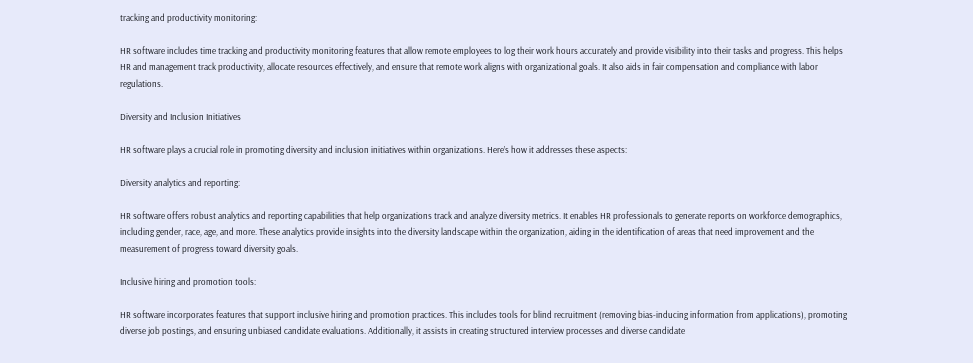tracking and productivity monitoring:

HR software includes time tracking and productivity monitoring features that allow remote employees to log their work hours accurately and provide visibility into their tasks and progress. This helps HR and management track productivity, allocate resources effectively, and ensure that remote work aligns with organizational goals. It also aids in fair compensation and compliance with labor regulations.

Diversity and Inclusion Initiatives

HR software plays a crucial role in promoting diversity and inclusion initiatives within organizations. Here’s how it addresses these aspects:

Diversity analytics and reporting:

HR software offers robust analytics and reporting capabilities that help organizations track and analyze diversity metrics. It enables HR professionals to generate reports on workforce demographics, including gender, race, age, and more. These analytics provide insights into the diversity landscape within the organization, aiding in the identification of areas that need improvement and the measurement of progress toward diversity goals.

Inclusive hiring and promotion tools:

HR software incorporates features that support inclusive hiring and promotion practices. This includes tools for blind recruitment (removing bias-inducing information from applications), promoting diverse job postings, and ensuring unbiased candidate evaluations. Additionally, it assists in creating structured interview processes and diverse candidate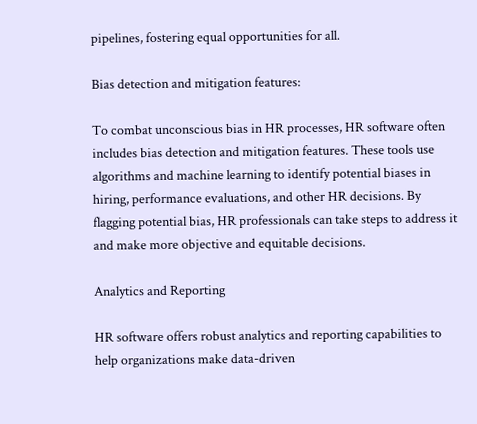pipelines, fostering equal opportunities for all.

Bias detection and mitigation features:

To combat unconscious bias in HR processes, HR software often includes bias detection and mitigation features. These tools use algorithms and machine learning to identify potential biases in hiring, performance evaluations, and other HR decisions. By flagging potential bias, HR professionals can take steps to address it and make more objective and equitable decisions.

Analytics and Reporting

HR software offers robust analytics and reporting capabilities to help organizations make data-driven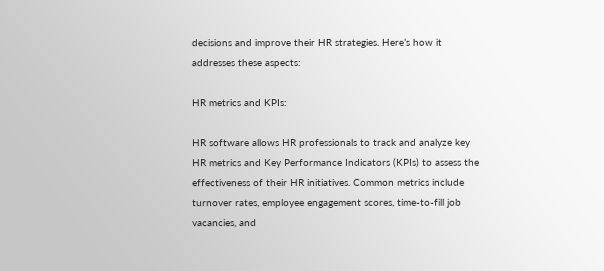decisions and improve their HR strategies. Here’s how it addresses these aspects:

HR metrics and KPIs:

HR software allows HR professionals to track and analyze key HR metrics and Key Performance Indicators (KPIs) to assess the effectiveness of their HR initiatives. Common metrics include turnover rates, employee engagement scores, time-to-fill job vacancies, and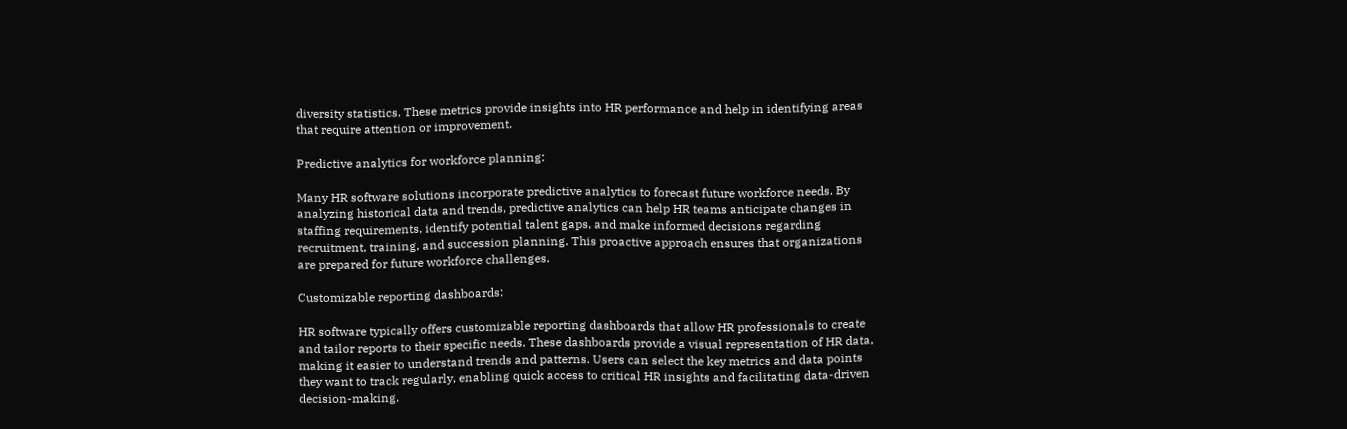diversity statistics. These metrics provide insights into HR performance and help in identifying areas that require attention or improvement.

Predictive analytics for workforce planning:

Many HR software solutions incorporate predictive analytics to forecast future workforce needs. By analyzing historical data and trends, predictive analytics can help HR teams anticipate changes in staffing requirements, identify potential talent gaps, and make informed decisions regarding recruitment, training, and succession planning. This proactive approach ensures that organizations are prepared for future workforce challenges.

Customizable reporting dashboards:

HR software typically offers customizable reporting dashboards that allow HR professionals to create and tailor reports to their specific needs. These dashboards provide a visual representation of HR data, making it easier to understand trends and patterns. Users can select the key metrics and data points they want to track regularly, enabling quick access to critical HR insights and facilitating data-driven decision-making.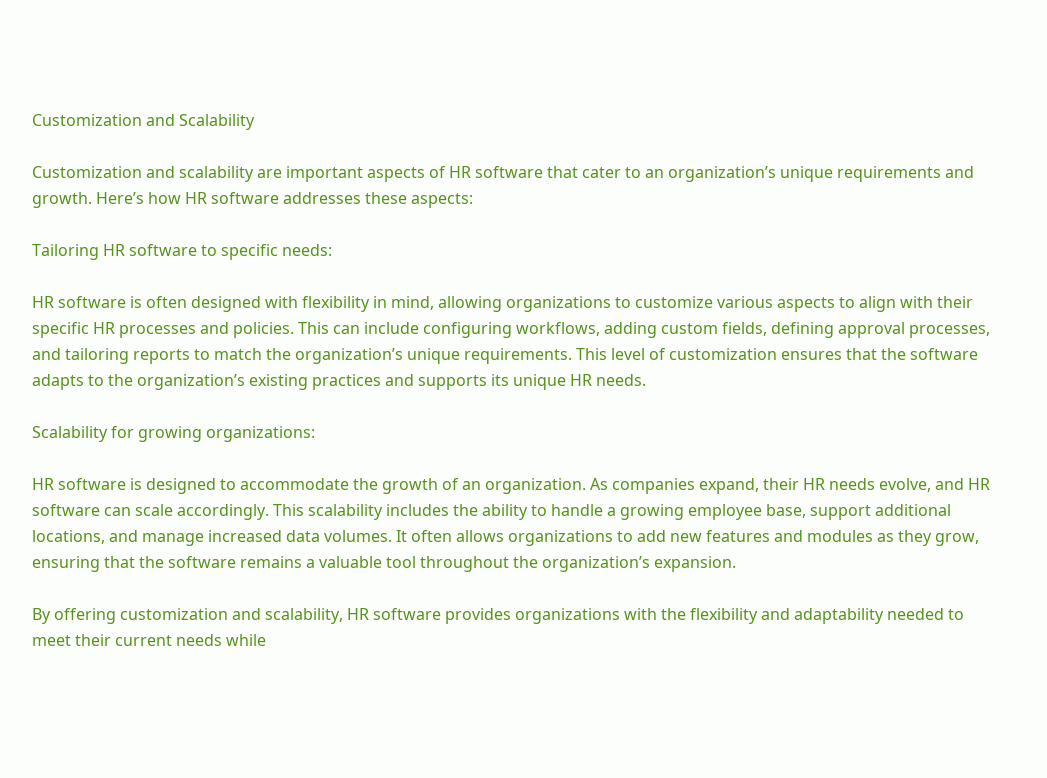Customization and Scalability

Customization and scalability are important aspects of HR software that cater to an organization’s unique requirements and growth. Here’s how HR software addresses these aspects:

Tailoring HR software to specific needs:

HR software is often designed with flexibility in mind, allowing organizations to customize various aspects to align with their specific HR processes and policies. This can include configuring workflows, adding custom fields, defining approval processes, and tailoring reports to match the organization’s unique requirements. This level of customization ensures that the software adapts to the organization’s existing practices and supports its unique HR needs.

Scalability for growing organizations:

HR software is designed to accommodate the growth of an organization. As companies expand, their HR needs evolve, and HR software can scale accordingly. This scalability includes the ability to handle a growing employee base, support additional locations, and manage increased data volumes. It often allows organizations to add new features and modules as they grow, ensuring that the software remains a valuable tool throughout the organization’s expansion.

By offering customization and scalability, HR software provides organizations with the flexibility and adaptability needed to meet their current needs while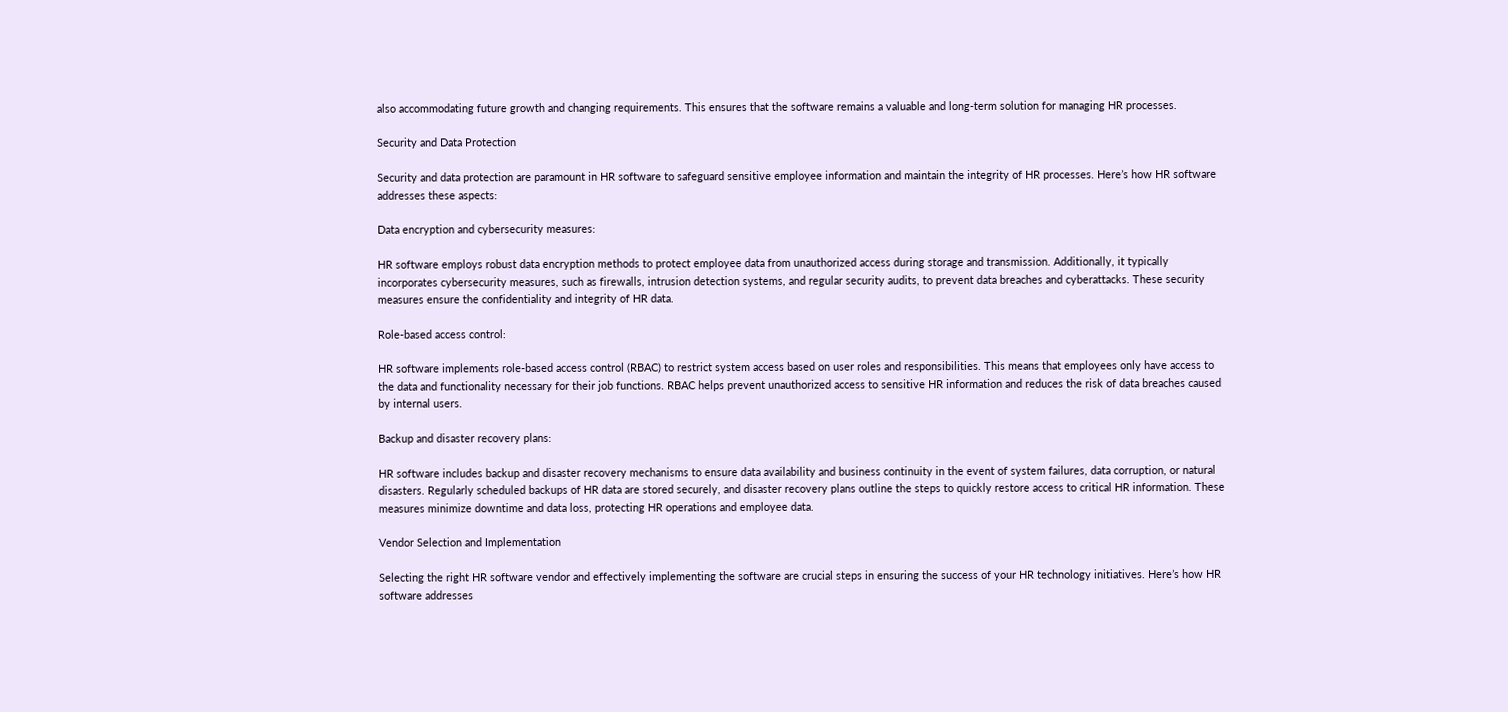also accommodating future growth and changing requirements. This ensures that the software remains a valuable and long-term solution for managing HR processes.

Security and Data Protection

Security and data protection are paramount in HR software to safeguard sensitive employee information and maintain the integrity of HR processes. Here’s how HR software addresses these aspects:

Data encryption and cybersecurity measures:

HR software employs robust data encryption methods to protect employee data from unauthorized access during storage and transmission. Additionally, it typically incorporates cybersecurity measures, such as firewalls, intrusion detection systems, and regular security audits, to prevent data breaches and cyberattacks. These security measures ensure the confidentiality and integrity of HR data.

Role-based access control:

HR software implements role-based access control (RBAC) to restrict system access based on user roles and responsibilities. This means that employees only have access to the data and functionality necessary for their job functions. RBAC helps prevent unauthorized access to sensitive HR information and reduces the risk of data breaches caused by internal users.

Backup and disaster recovery plans:

HR software includes backup and disaster recovery mechanisms to ensure data availability and business continuity in the event of system failures, data corruption, or natural disasters. Regularly scheduled backups of HR data are stored securely, and disaster recovery plans outline the steps to quickly restore access to critical HR information. These measures minimize downtime and data loss, protecting HR operations and employee data.

Vendor Selection and Implementation

Selecting the right HR software vendor and effectively implementing the software are crucial steps in ensuring the success of your HR technology initiatives. Here’s how HR software addresses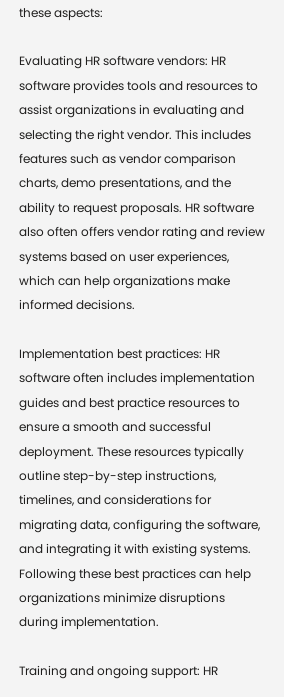these aspects:

Evaluating HR software vendors: HR software provides tools and resources to assist organizations in evaluating and selecting the right vendor. This includes features such as vendor comparison charts, demo presentations, and the ability to request proposals. HR software also often offers vendor rating and review systems based on user experiences, which can help organizations make informed decisions.

Implementation best practices: HR software often includes implementation guides and best practice resources to ensure a smooth and successful deployment. These resources typically outline step-by-step instructions, timelines, and considerations for migrating data, configuring the software, and integrating it with existing systems. Following these best practices can help organizations minimize disruptions during implementation.

Training and ongoing support: HR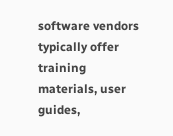software vendors typically offer training materials, user guides,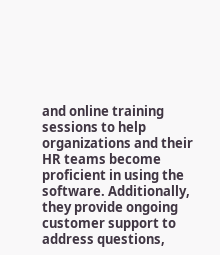and online training sessions to help organizations and their HR teams become proficient in using the software. Additionally, they provide ongoing customer support to address questions,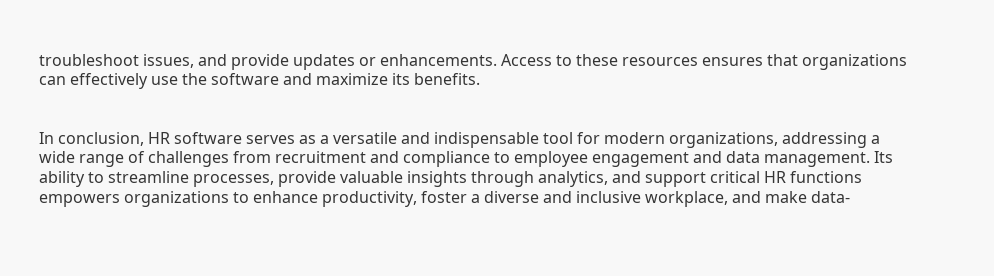troubleshoot issues, and provide updates or enhancements. Access to these resources ensures that organizations can effectively use the software and maximize its benefits.


In conclusion, HR software serves as a versatile and indispensable tool for modern organizations, addressing a wide range of challenges from recruitment and compliance to employee engagement and data management. Its ability to streamline processes, provide valuable insights through analytics, and support critical HR functions empowers organizations to enhance productivity, foster a diverse and inclusive workplace, and make data-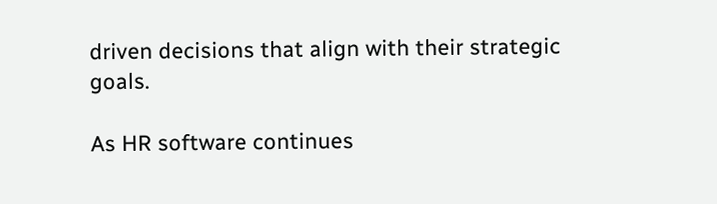driven decisions that align with their strategic goals.

As HR software continues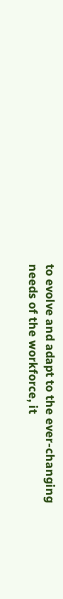to evolve and adapt to the ever-changing needs of the workforce, it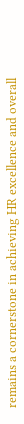remains a cornerstone in achieving HR excellence and overall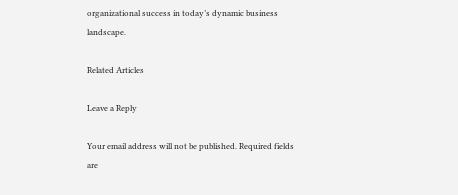organizational success in today’s dynamic business landscape.

Related Articles

Leave a Reply

Your email address will not be published. Required fields are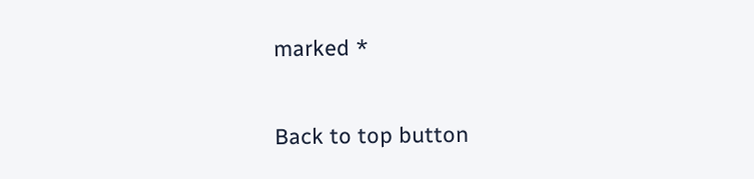marked *

Back to top button